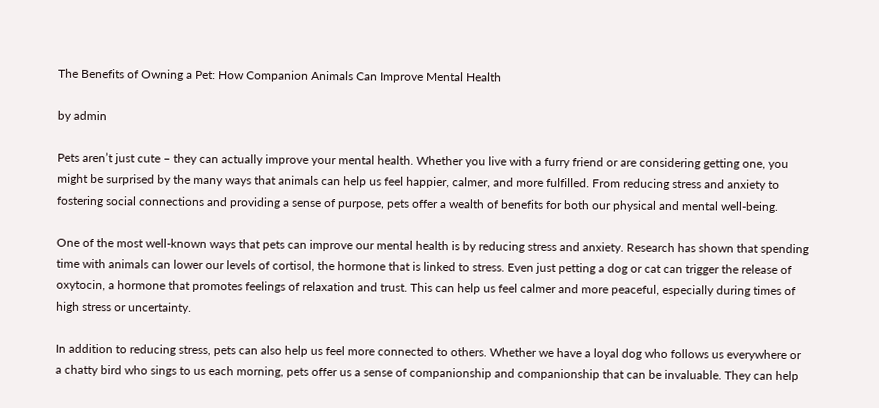The Benefits of Owning a Pet: How Companion Animals Can Improve Mental Health

by admin

Pets aren’t just cute – they can actually improve your mental health. Whether you live with a furry friend or are considering getting one, you might be surprised by the many ways that animals can help us feel happier, calmer, and more fulfilled. From reducing stress and anxiety to fostering social connections and providing a sense of purpose, pets offer a wealth of benefits for both our physical and mental well-being.

One of the most well-known ways that pets can improve our mental health is by reducing stress and anxiety. Research has shown that spending time with animals can lower our levels of cortisol, the hormone that is linked to stress. Even just petting a dog or cat can trigger the release of oxytocin, a hormone that promotes feelings of relaxation and trust. This can help us feel calmer and more peaceful, especially during times of high stress or uncertainty.

In addition to reducing stress, pets can also help us feel more connected to others. Whether we have a loyal dog who follows us everywhere or a chatty bird who sings to us each morning, pets offer us a sense of companionship and companionship that can be invaluable. They can help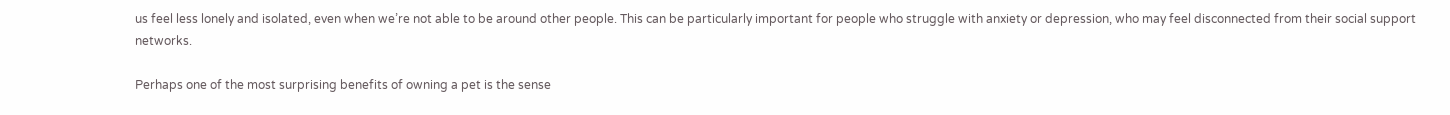us feel less lonely and isolated, even when we’re not able to be around other people. This can be particularly important for people who struggle with anxiety or depression, who may feel disconnected from their social support networks.

Perhaps one of the most surprising benefits of owning a pet is the sense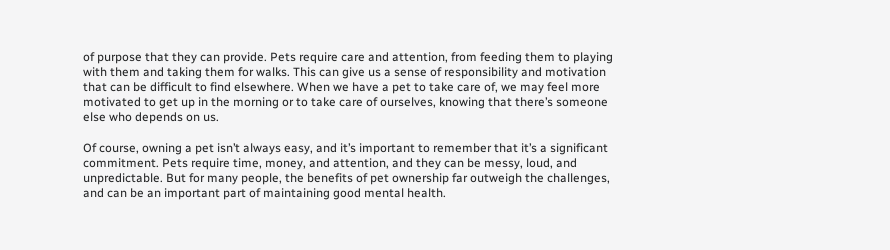of purpose that they can provide. Pets require care and attention, from feeding them to playing with them and taking them for walks. This can give us a sense of responsibility and motivation that can be difficult to find elsewhere. When we have a pet to take care of, we may feel more motivated to get up in the morning or to take care of ourselves, knowing that there’s someone else who depends on us.

Of course, owning a pet isn’t always easy, and it’s important to remember that it’s a significant commitment. Pets require time, money, and attention, and they can be messy, loud, and unpredictable. But for many people, the benefits of pet ownership far outweigh the challenges, and can be an important part of maintaining good mental health.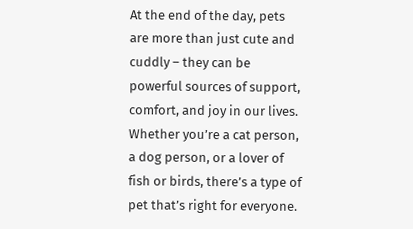At the end of the day, pets are more than just cute and cuddly – they can be powerful sources of support, comfort, and joy in our lives. Whether you’re a cat person, a dog person, or a lover of fish or birds, there’s a type of pet that’s right for everyone.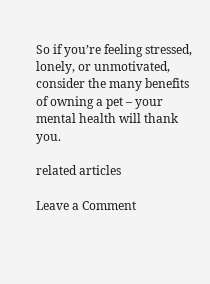So if you’re feeling stressed, lonely, or unmotivated, consider the many benefits of owning a pet – your mental health will thank you.

related articles

Leave a Comment